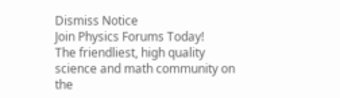Dismiss Notice
Join Physics Forums Today!
The friendliest, high quality science and math community on the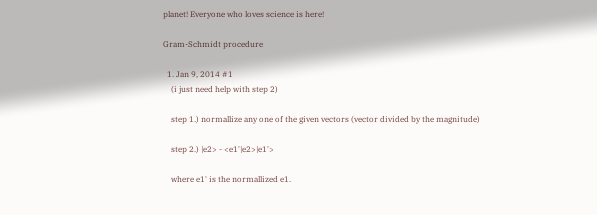planet! Everyone who loves science is here!

Gram-Schmidt procedure

  1. Jan 9, 2014 #1
    (i just need help with step 2)

    step 1.) normallize any one of the given vectors (vector divided by the magnitude)

    step 2.) |e2> - <e1'|e2>|e1'>

    where e1' is the normallized e1.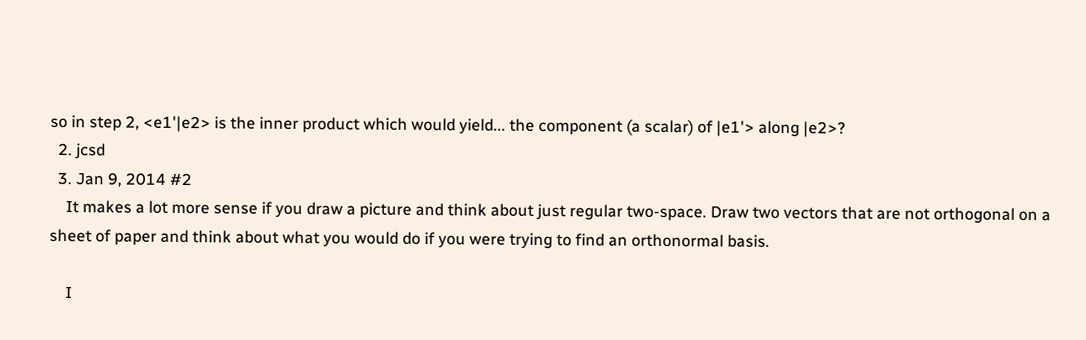so in step 2, <e1'|e2> is the inner product which would yield... the component (a scalar) of |e1'> along |e2>?
  2. jcsd
  3. Jan 9, 2014 #2
    It makes a lot more sense if you draw a picture and think about just regular two-space. Draw two vectors that are not orthogonal on a sheet of paper and think about what you would do if you were trying to find an orthonormal basis.

    I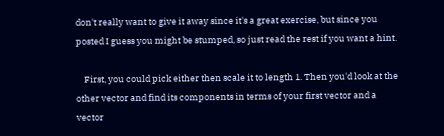don't really want to give it away since it's a great exercise, but since you posted I guess you might be stumped, so just read the rest if you want a hint.

    First, you could pick either then scale it to length 1. Then you'd look at the other vector and find its components in terms of your first vector and a vector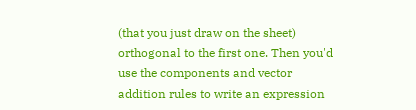(that you just draw on the sheet) orthogonal to the first one. Then you'd use the components and vector addition rules to write an expression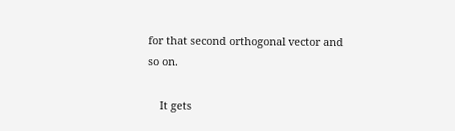for that second orthogonal vector and so on.

    It gets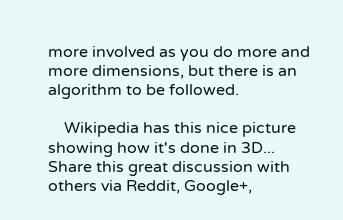more involved as you do more and more dimensions, but there is an algorithm to be followed.

    Wikipedia has this nice picture showing how it's done in 3D...
Share this great discussion with others via Reddit, Google+,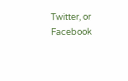Twitter, or Facebook